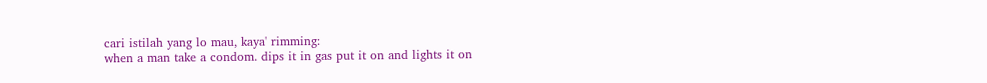cari istilah yang lo mau, kaya' rimming:
when a man take a condom. dips it in gas put it on and lights it on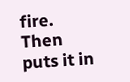fire. Then puts it in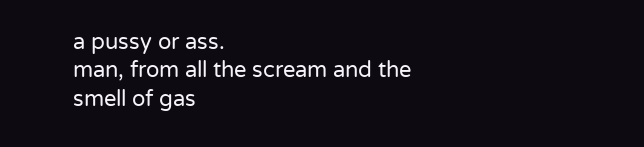a pussy or ass.
man, from all the scream and the smell of gas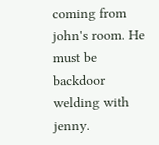coming from john's room. He must be backdoor welding with jenny.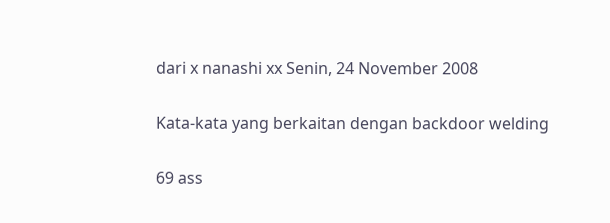dari x nanashi xx Senin, 24 November 2008

Kata-kata yang berkaitan dengan backdoor welding

69 ass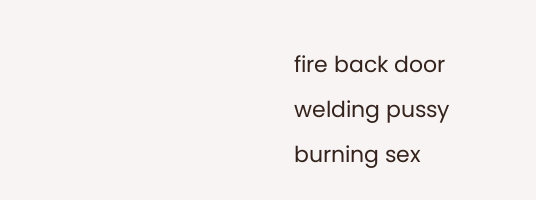fire back door welding pussy burning sex